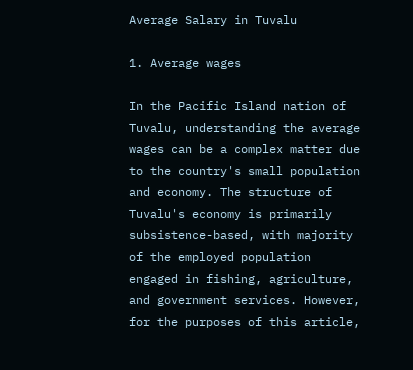Average Salary in Tuvalu

1. Average wages

In the Pacific Island nation of Tuvalu, understanding the average wages can be a complex matter due to the country's small population and economy. The structure of Tuvalu's economy is primarily subsistence-based, with majority of the employed population engaged in fishing, agriculture, and government services. However, for the purposes of this article,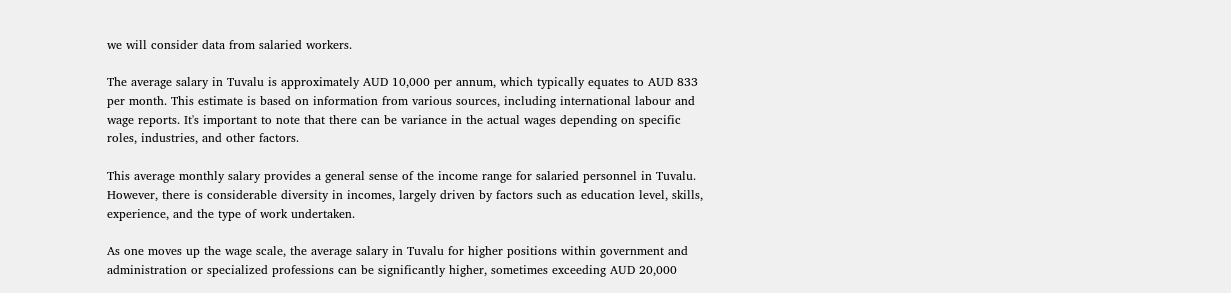we will consider data from salaried workers.

The average salary in Tuvalu is approximately AUD 10,000 per annum, which typically equates to AUD 833 per month. This estimate is based on information from various sources, including international labour and wage reports. It's important to note that there can be variance in the actual wages depending on specific roles, industries, and other factors.

This average monthly salary provides a general sense of the income range for salaried personnel in Tuvalu. However, there is considerable diversity in incomes, largely driven by factors such as education level, skills, experience, and the type of work undertaken.

As one moves up the wage scale, the average salary in Tuvalu for higher positions within government and administration or specialized professions can be significantly higher, sometimes exceeding AUD 20,000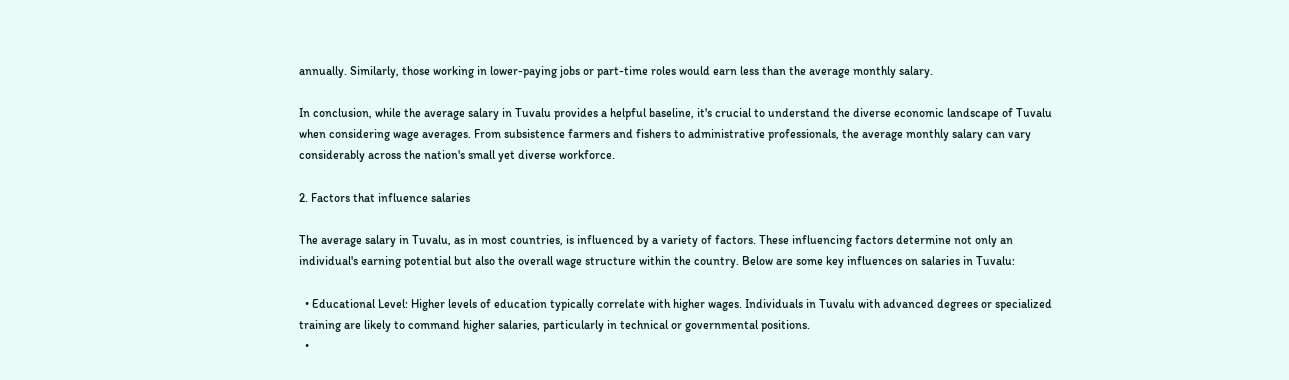annually. Similarly, those working in lower-paying jobs or part-time roles would earn less than the average monthly salary.

In conclusion, while the average salary in Tuvalu provides a helpful baseline, it's crucial to understand the diverse economic landscape of Tuvalu when considering wage averages. From subsistence farmers and fishers to administrative professionals, the average monthly salary can vary considerably across the nation's small yet diverse workforce.

2. Factors that influence salaries

The average salary in Tuvalu, as in most countries, is influenced by a variety of factors. These influencing factors determine not only an individual's earning potential but also the overall wage structure within the country. Below are some key influences on salaries in Tuvalu:

  • Educational Level: Higher levels of education typically correlate with higher wages. Individuals in Tuvalu with advanced degrees or specialized training are likely to command higher salaries, particularly in technical or governmental positions.
  •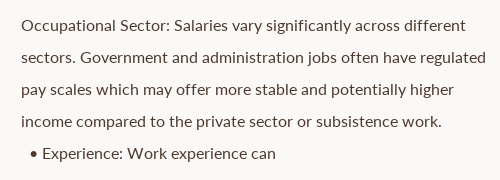Occupational Sector: Salaries vary significantly across different sectors. Government and administration jobs often have regulated pay scales which may offer more stable and potentially higher income compared to the private sector or subsistence work.
  • Experience: Work experience can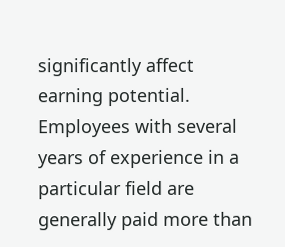significantly affect earning potential. Employees with several years of experience in a particular field are generally paid more than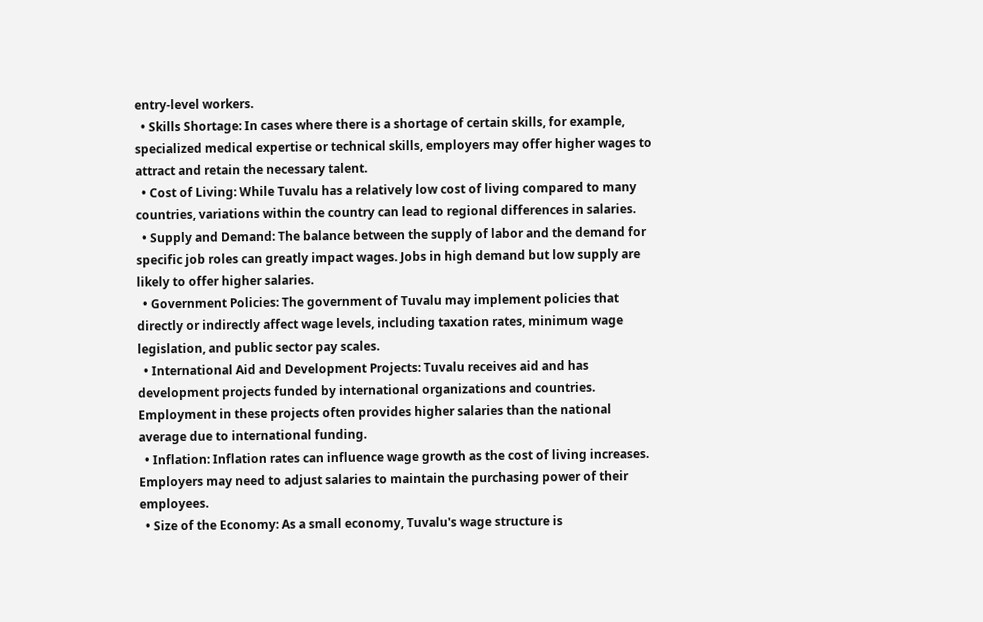entry-level workers.
  • Skills Shortage: In cases where there is a shortage of certain skills, for example, specialized medical expertise or technical skills, employers may offer higher wages to attract and retain the necessary talent.
  • Cost of Living: While Tuvalu has a relatively low cost of living compared to many countries, variations within the country can lead to regional differences in salaries.
  • Supply and Demand: The balance between the supply of labor and the demand for specific job roles can greatly impact wages. Jobs in high demand but low supply are likely to offer higher salaries.
  • Government Policies: The government of Tuvalu may implement policies that directly or indirectly affect wage levels, including taxation rates, minimum wage legislation, and public sector pay scales.
  • International Aid and Development Projects: Tuvalu receives aid and has development projects funded by international organizations and countries. Employment in these projects often provides higher salaries than the national average due to international funding.
  • Inflation: Inflation rates can influence wage growth as the cost of living increases. Employers may need to adjust salaries to maintain the purchasing power of their employees.
  • Size of the Economy: As a small economy, Tuvalu's wage structure is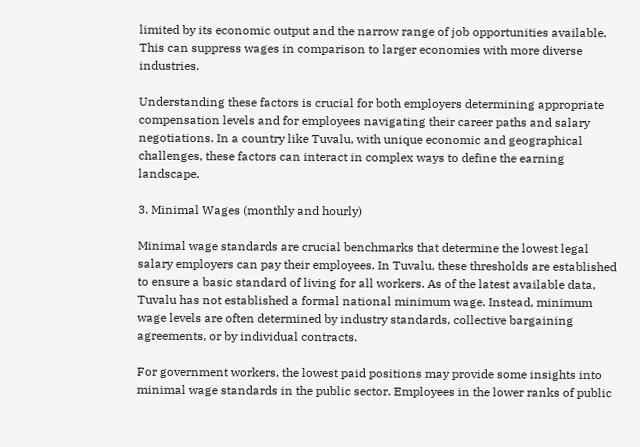limited by its economic output and the narrow range of job opportunities available. This can suppress wages in comparison to larger economies with more diverse industries.

Understanding these factors is crucial for both employers determining appropriate compensation levels and for employees navigating their career paths and salary negotiations. In a country like Tuvalu, with unique economic and geographical challenges, these factors can interact in complex ways to define the earning landscape.

3. Minimal Wages (monthly and hourly)

Minimal wage standards are crucial benchmarks that determine the lowest legal salary employers can pay their employees. In Tuvalu, these thresholds are established to ensure a basic standard of living for all workers. As of the latest available data, Tuvalu has not established a formal national minimum wage. Instead, minimum wage levels are often determined by industry standards, collective bargaining agreements, or by individual contracts.

For government workers, the lowest paid positions may provide some insights into minimal wage standards in the public sector. Employees in the lower ranks of public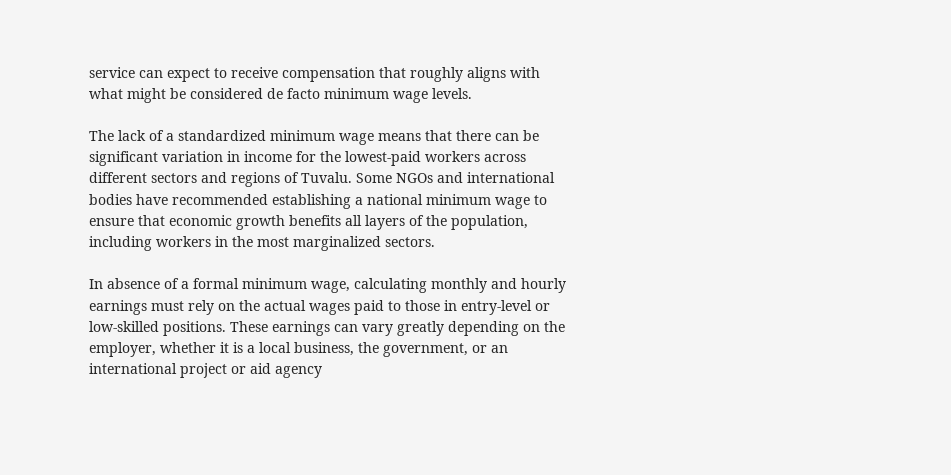service can expect to receive compensation that roughly aligns with what might be considered de facto minimum wage levels.

The lack of a standardized minimum wage means that there can be significant variation in income for the lowest-paid workers across different sectors and regions of Tuvalu. Some NGOs and international bodies have recommended establishing a national minimum wage to ensure that economic growth benefits all layers of the population, including workers in the most marginalized sectors.

In absence of a formal minimum wage, calculating monthly and hourly earnings must rely on the actual wages paid to those in entry-level or low-skilled positions. These earnings can vary greatly depending on the employer, whether it is a local business, the government, or an international project or aid agency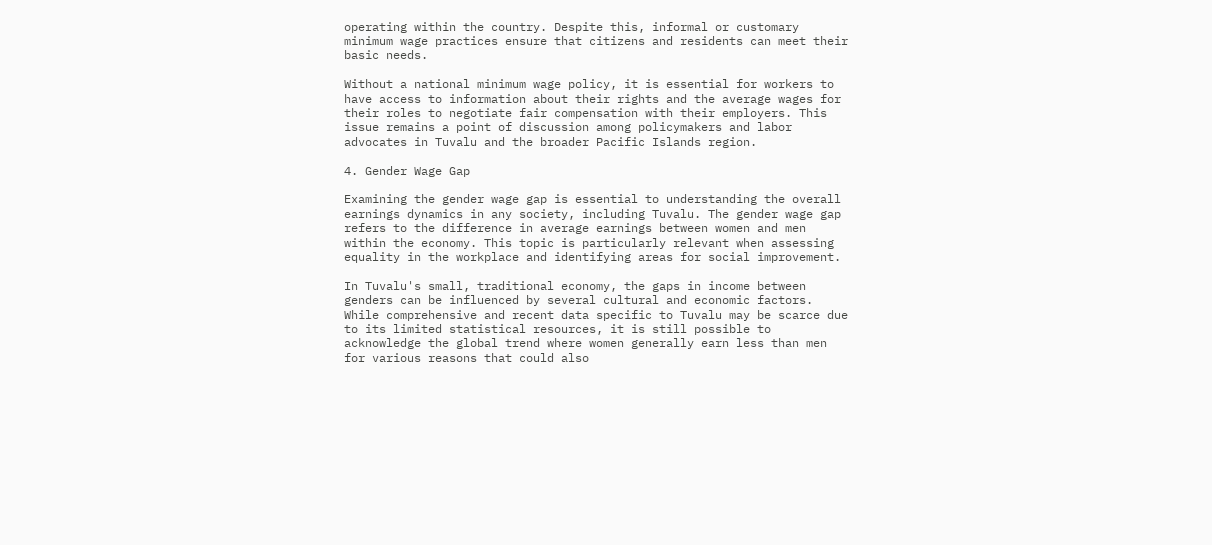operating within the country. Despite this, informal or customary minimum wage practices ensure that citizens and residents can meet their basic needs.

Without a national minimum wage policy, it is essential for workers to have access to information about their rights and the average wages for their roles to negotiate fair compensation with their employers. This issue remains a point of discussion among policymakers and labor advocates in Tuvalu and the broader Pacific Islands region.

4. Gender Wage Gap

Examining the gender wage gap is essential to understanding the overall earnings dynamics in any society, including Tuvalu. The gender wage gap refers to the difference in average earnings between women and men within the economy. This topic is particularly relevant when assessing equality in the workplace and identifying areas for social improvement.

In Tuvalu's small, traditional economy, the gaps in income between genders can be influenced by several cultural and economic factors. While comprehensive and recent data specific to Tuvalu may be scarce due to its limited statistical resources, it is still possible to acknowledge the global trend where women generally earn less than men for various reasons that could also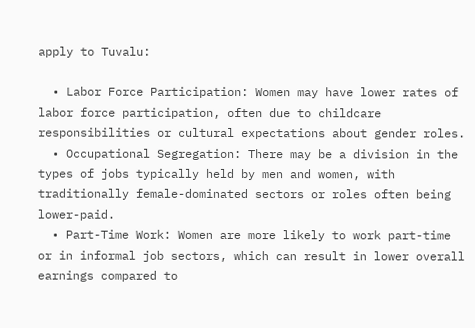apply to Tuvalu:

  • Labor Force Participation: Women may have lower rates of labor force participation, often due to childcare responsibilities or cultural expectations about gender roles.
  • Occupational Segregation: There may be a division in the types of jobs typically held by men and women, with traditionally female-dominated sectors or roles often being lower-paid.
  • Part-Time Work: Women are more likely to work part-time or in informal job sectors, which can result in lower overall earnings compared to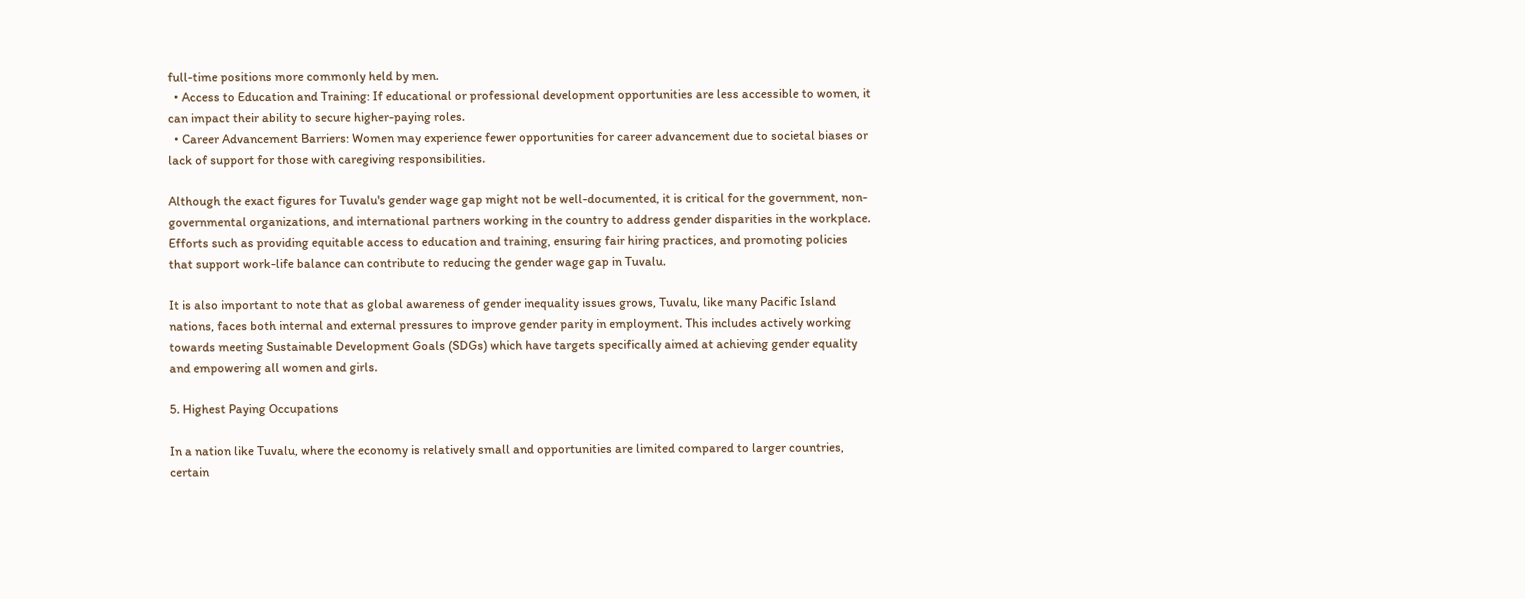full-time positions more commonly held by men.
  • Access to Education and Training: If educational or professional development opportunities are less accessible to women, it can impact their ability to secure higher-paying roles.
  • Career Advancement Barriers: Women may experience fewer opportunities for career advancement due to societal biases or lack of support for those with caregiving responsibilities.

Although the exact figures for Tuvalu's gender wage gap might not be well-documented, it is critical for the government, non-governmental organizations, and international partners working in the country to address gender disparities in the workplace. Efforts such as providing equitable access to education and training, ensuring fair hiring practices, and promoting policies that support work-life balance can contribute to reducing the gender wage gap in Tuvalu.

It is also important to note that as global awareness of gender inequality issues grows, Tuvalu, like many Pacific Island nations, faces both internal and external pressures to improve gender parity in employment. This includes actively working towards meeting Sustainable Development Goals (SDGs) which have targets specifically aimed at achieving gender equality and empowering all women and girls.

5. Highest Paying Occupations

In a nation like Tuvalu, where the economy is relatively small and opportunities are limited compared to larger countries, certain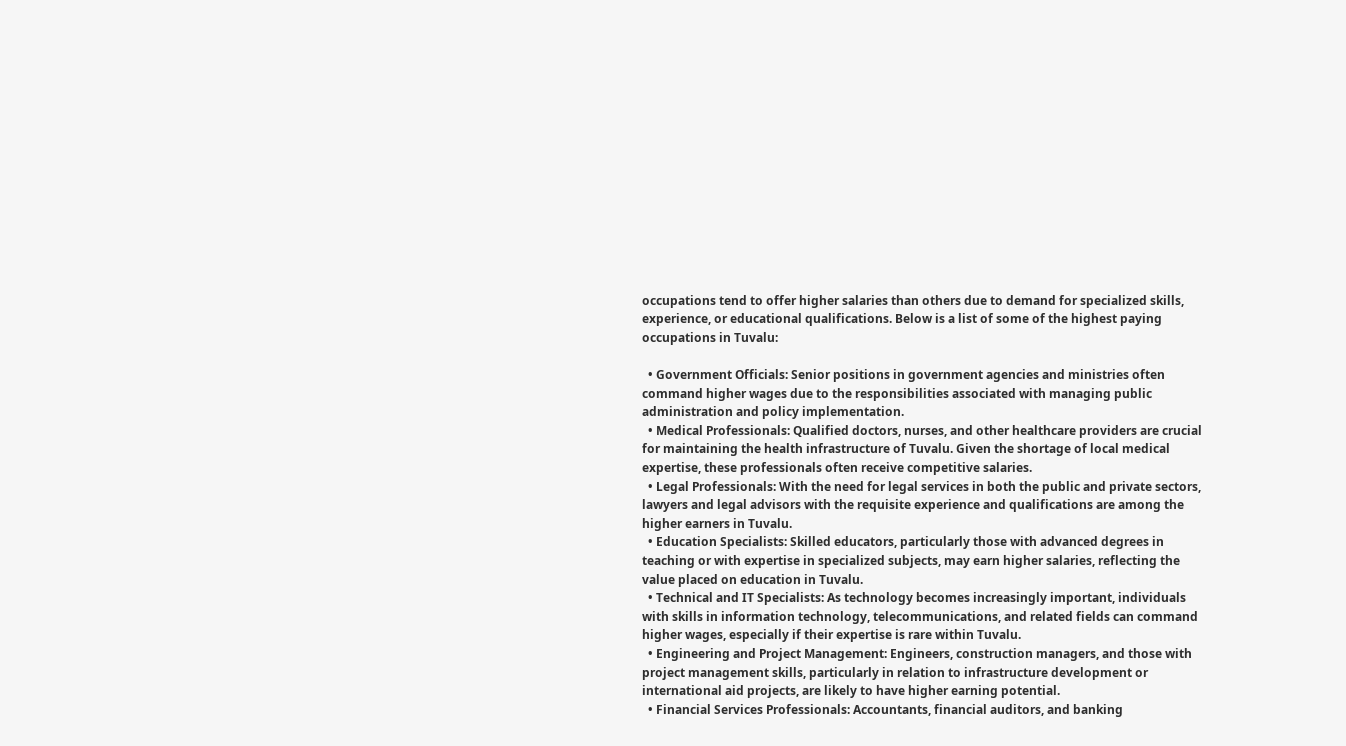occupations tend to offer higher salaries than others due to demand for specialized skills, experience, or educational qualifications. Below is a list of some of the highest paying occupations in Tuvalu:

  • Government Officials: Senior positions in government agencies and ministries often command higher wages due to the responsibilities associated with managing public administration and policy implementation.
  • Medical Professionals: Qualified doctors, nurses, and other healthcare providers are crucial for maintaining the health infrastructure of Tuvalu. Given the shortage of local medical expertise, these professionals often receive competitive salaries.
  • Legal Professionals: With the need for legal services in both the public and private sectors, lawyers and legal advisors with the requisite experience and qualifications are among the higher earners in Tuvalu.
  • Education Specialists: Skilled educators, particularly those with advanced degrees in teaching or with expertise in specialized subjects, may earn higher salaries, reflecting the value placed on education in Tuvalu.
  • Technical and IT Specialists: As technology becomes increasingly important, individuals with skills in information technology, telecommunications, and related fields can command higher wages, especially if their expertise is rare within Tuvalu.
  • Engineering and Project Management: Engineers, construction managers, and those with project management skills, particularly in relation to infrastructure development or international aid projects, are likely to have higher earning potential.
  • Financial Services Professionals: Accountants, financial auditors, and banking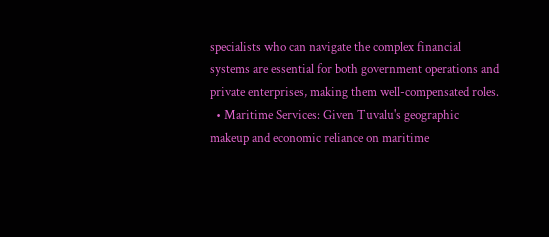specialists who can navigate the complex financial systems are essential for both government operations and private enterprises, making them well-compensated roles.
  • Maritime Services: Given Tuvalu's geographic makeup and economic reliance on maritime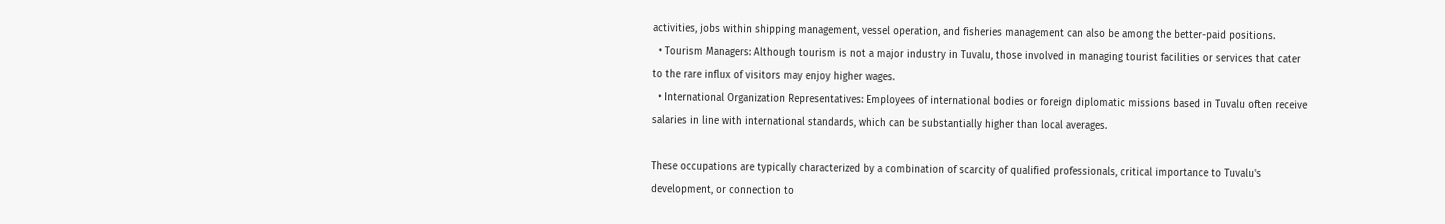activities, jobs within shipping management, vessel operation, and fisheries management can also be among the better-paid positions.
  • Tourism Managers: Although tourism is not a major industry in Tuvalu, those involved in managing tourist facilities or services that cater to the rare influx of visitors may enjoy higher wages.
  • International Organization Representatives: Employees of international bodies or foreign diplomatic missions based in Tuvalu often receive salaries in line with international standards, which can be substantially higher than local averages.

These occupations are typically characterized by a combination of scarcity of qualified professionals, critical importance to Tuvalu's development, or connection to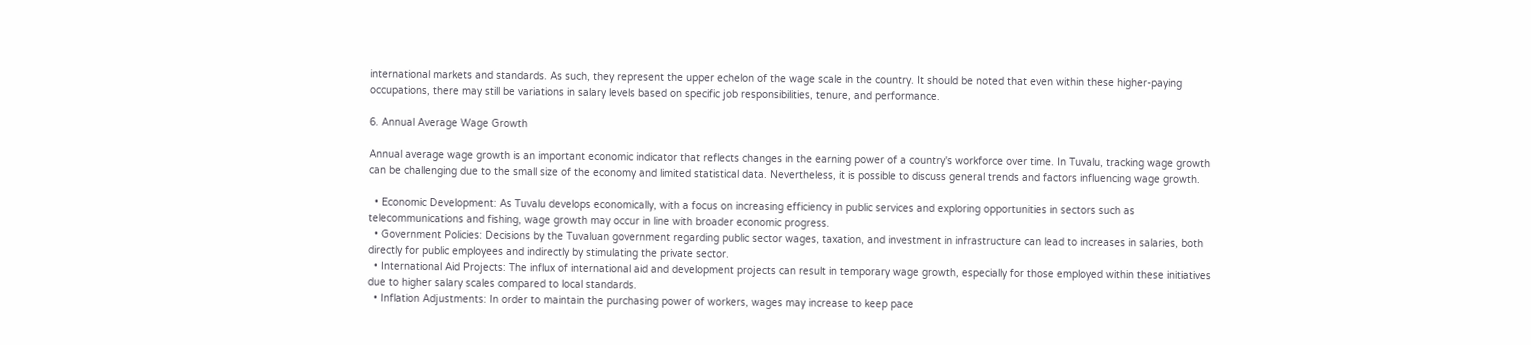international markets and standards. As such, they represent the upper echelon of the wage scale in the country. It should be noted that even within these higher-paying occupations, there may still be variations in salary levels based on specific job responsibilities, tenure, and performance.

6. Annual Average Wage Growth

Annual average wage growth is an important economic indicator that reflects changes in the earning power of a country's workforce over time. In Tuvalu, tracking wage growth can be challenging due to the small size of the economy and limited statistical data. Nevertheless, it is possible to discuss general trends and factors influencing wage growth.

  • Economic Development: As Tuvalu develops economically, with a focus on increasing efficiency in public services and exploring opportunities in sectors such as telecommunications and fishing, wage growth may occur in line with broader economic progress.
  • Government Policies: Decisions by the Tuvaluan government regarding public sector wages, taxation, and investment in infrastructure can lead to increases in salaries, both directly for public employees and indirectly by stimulating the private sector.
  • International Aid Projects: The influx of international aid and development projects can result in temporary wage growth, especially for those employed within these initiatives due to higher salary scales compared to local standards.
  • Inflation Adjustments: In order to maintain the purchasing power of workers, wages may increase to keep pace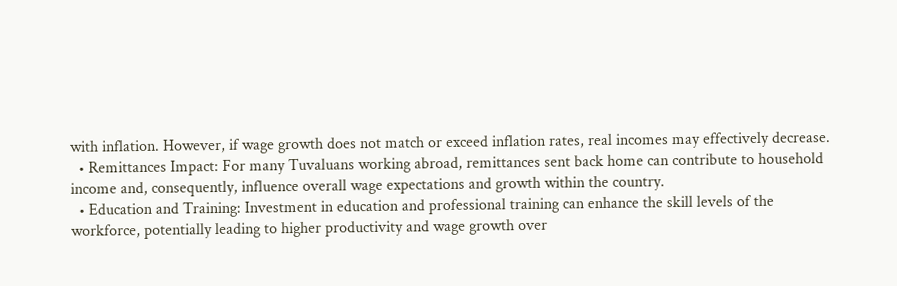with inflation. However, if wage growth does not match or exceed inflation rates, real incomes may effectively decrease.
  • Remittances Impact: For many Tuvaluans working abroad, remittances sent back home can contribute to household income and, consequently, influence overall wage expectations and growth within the country.
  • Education and Training: Investment in education and professional training can enhance the skill levels of the workforce, potentially leading to higher productivity and wage growth over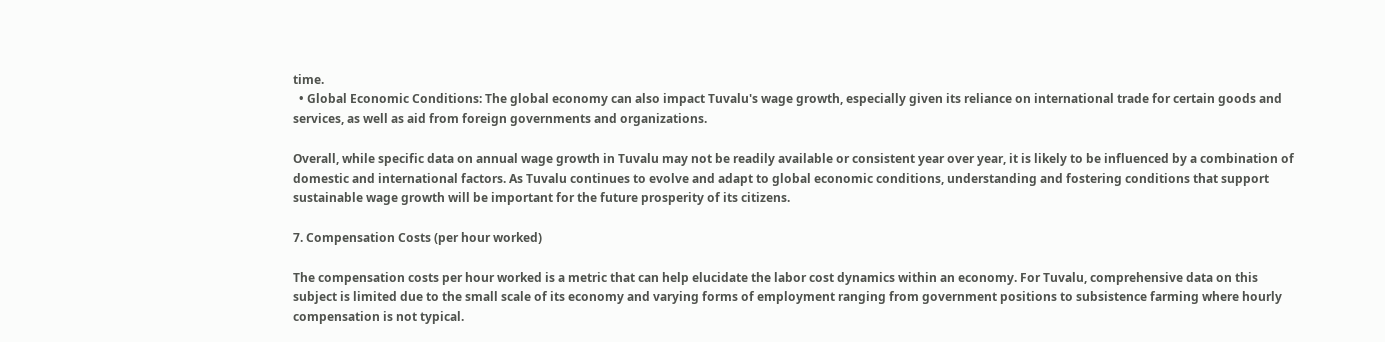time.
  • Global Economic Conditions: The global economy can also impact Tuvalu's wage growth, especially given its reliance on international trade for certain goods and services, as well as aid from foreign governments and organizations.

Overall, while specific data on annual wage growth in Tuvalu may not be readily available or consistent year over year, it is likely to be influenced by a combination of domestic and international factors. As Tuvalu continues to evolve and adapt to global economic conditions, understanding and fostering conditions that support sustainable wage growth will be important for the future prosperity of its citizens.

7. Compensation Costs (per hour worked)

The compensation costs per hour worked is a metric that can help elucidate the labor cost dynamics within an economy. For Tuvalu, comprehensive data on this subject is limited due to the small scale of its economy and varying forms of employment ranging from government positions to subsistence farming where hourly compensation is not typical.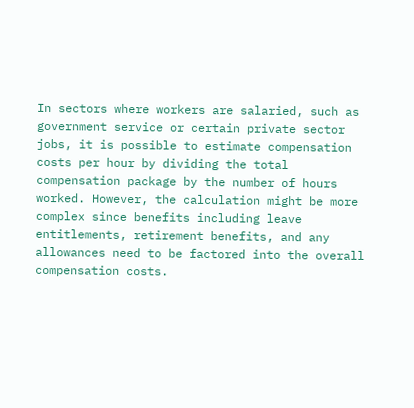In sectors where workers are salaried, such as government service or certain private sector jobs, it is possible to estimate compensation costs per hour by dividing the total compensation package by the number of hours worked. However, the calculation might be more complex since benefits including leave entitlements, retirement benefits, and any allowances need to be factored into the overall compensation costs.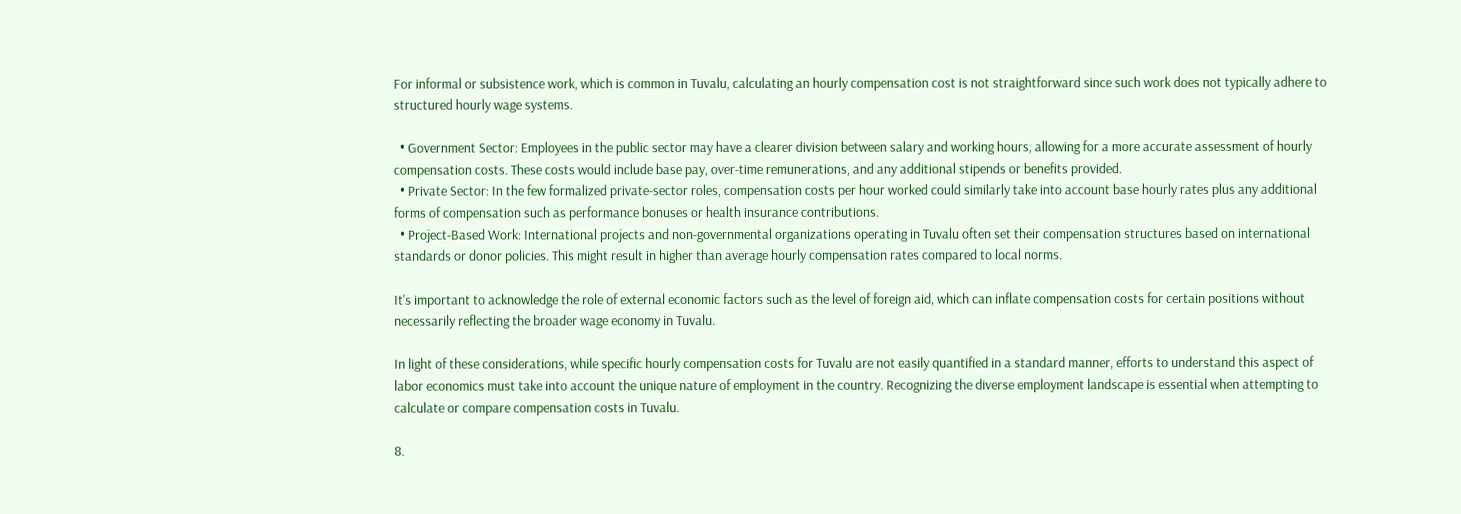For informal or subsistence work, which is common in Tuvalu, calculating an hourly compensation cost is not straightforward since such work does not typically adhere to structured hourly wage systems.

  • Government Sector: Employees in the public sector may have a clearer division between salary and working hours, allowing for a more accurate assessment of hourly compensation costs. These costs would include base pay, over-time remunerations, and any additional stipends or benefits provided.
  • Private Sector: In the few formalized private-sector roles, compensation costs per hour worked could similarly take into account base hourly rates plus any additional forms of compensation such as performance bonuses or health insurance contributions.
  • Project-Based Work: International projects and non-governmental organizations operating in Tuvalu often set their compensation structures based on international standards or donor policies. This might result in higher than average hourly compensation rates compared to local norms.

It's important to acknowledge the role of external economic factors such as the level of foreign aid, which can inflate compensation costs for certain positions without necessarily reflecting the broader wage economy in Tuvalu.

In light of these considerations, while specific hourly compensation costs for Tuvalu are not easily quantified in a standard manner, efforts to understand this aspect of labor economics must take into account the unique nature of employment in the country. Recognizing the diverse employment landscape is essential when attempting to calculate or compare compensation costs in Tuvalu.

8.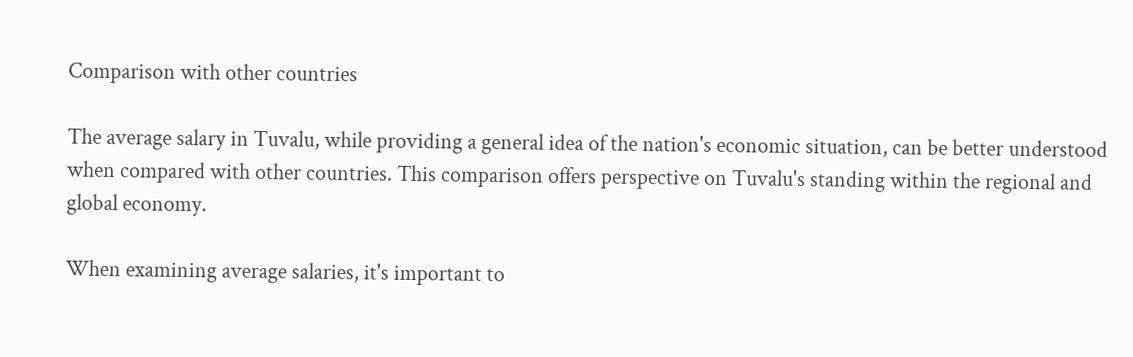Comparison with other countries

The average salary in Tuvalu, while providing a general idea of the nation's economic situation, can be better understood when compared with other countries. This comparison offers perspective on Tuvalu's standing within the regional and global economy.

When examining average salaries, it's important to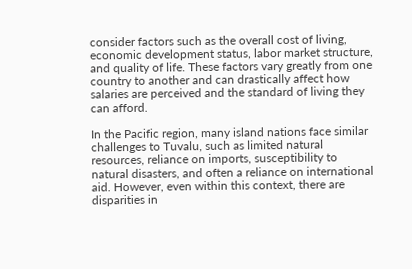consider factors such as the overall cost of living, economic development status, labor market structure, and quality of life. These factors vary greatly from one country to another and can drastically affect how salaries are perceived and the standard of living they can afford.

In the Pacific region, many island nations face similar challenges to Tuvalu, such as limited natural resources, reliance on imports, susceptibility to natural disasters, and often a reliance on international aid. However, even within this context, there are disparities in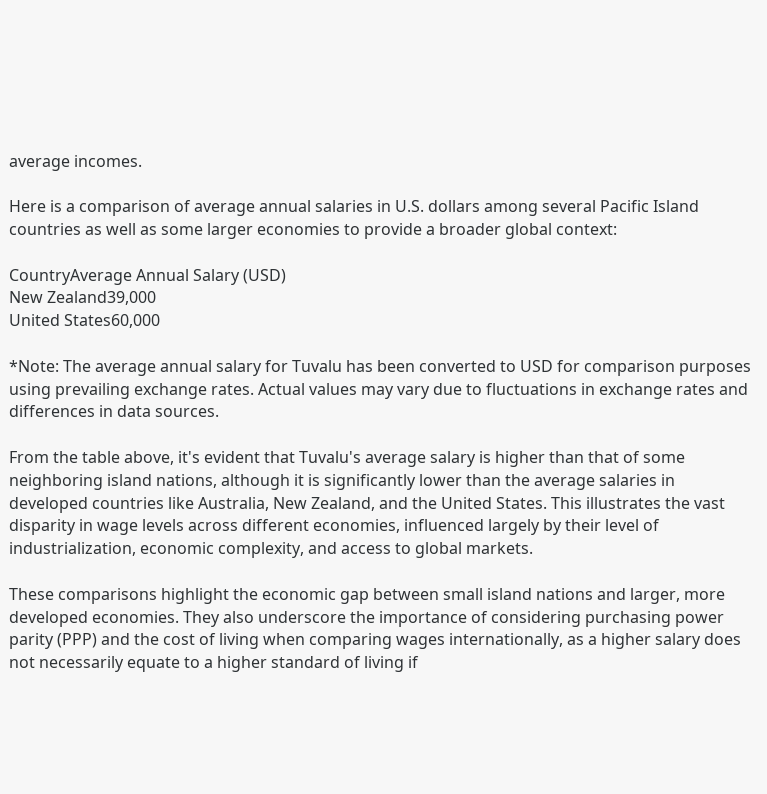average incomes.

Here is a comparison of average annual salaries in U.S. dollars among several Pacific Island countries as well as some larger economies to provide a broader global context:

CountryAverage Annual Salary (USD)
New Zealand39,000
United States60,000

*Note: The average annual salary for Tuvalu has been converted to USD for comparison purposes using prevailing exchange rates. Actual values may vary due to fluctuations in exchange rates and differences in data sources.

From the table above, it's evident that Tuvalu's average salary is higher than that of some neighboring island nations, although it is significantly lower than the average salaries in developed countries like Australia, New Zealand, and the United States. This illustrates the vast disparity in wage levels across different economies, influenced largely by their level of industrialization, economic complexity, and access to global markets.

These comparisons highlight the economic gap between small island nations and larger, more developed economies. They also underscore the importance of considering purchasing power parity (PPP) and the cost of living when comparing wages internationally, as a higher salary does not necessarily equate to a higher standard of living if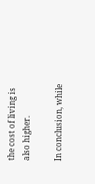the cost of living is also higher.

In conclusion, while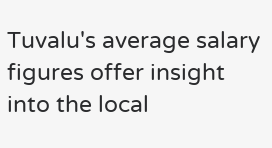Tuvalu's average salary figures offer insight into the local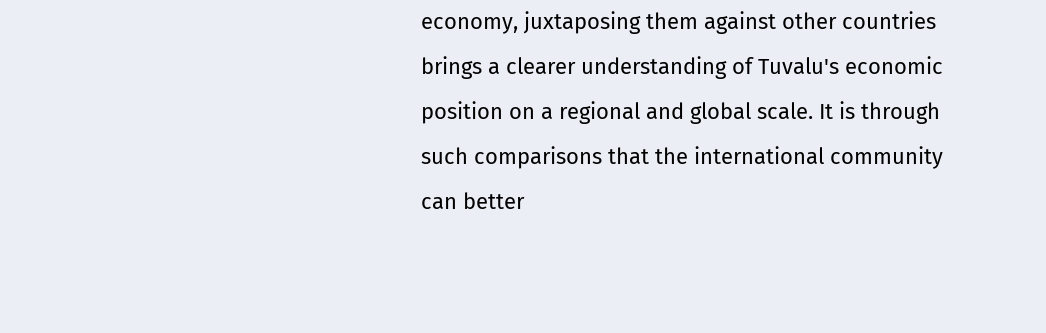economy, juxtaposing them against other countries brings a clearer understanding of Tuvalu's economic position on a regional and global scale. It is through such comparisons that the international community can better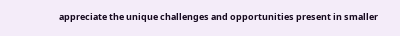appreciate the unique challenges and opportunities present in smaller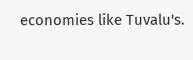economies like Tuvalu's.